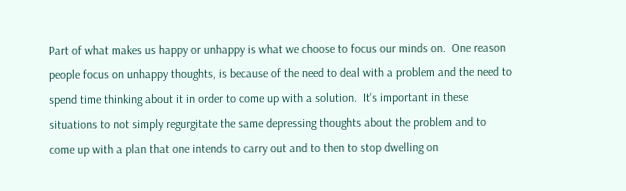Part of what makes us happy or unhappy is what we choose to focus our minds on.  One reason people focus on unhappy thoughts, is because of the need to deal with a problem and the need to spend time thinking about it in order to come up with a solution.  It's important in these situations to not simply regurgitate the same depressing thoughts about the problem and to come up with a plan that one intends to carry out and to then to stop dwelling on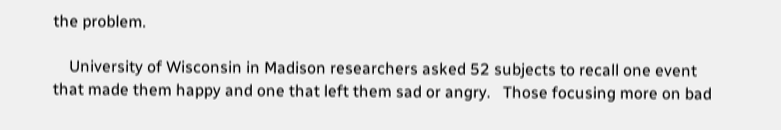the problem.

    University of Wisconsin in Madison researchers asked 52 subjects to recall one event that made them happy and one that left them sad or angry.   Those focusing more on bad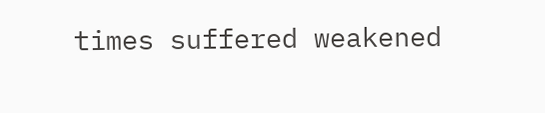times suffered weakened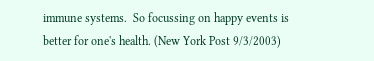immune systems.  So focussing on happy events is better for one's health. (New York Post 9/3/2003)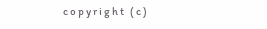c o p y r i g h t   ( c )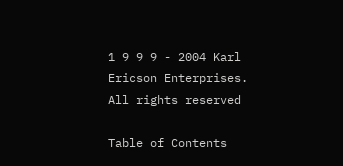1 9 9 9 - 2004 Karl Ericson Enterprises.  All rights reserved

Table of Contents